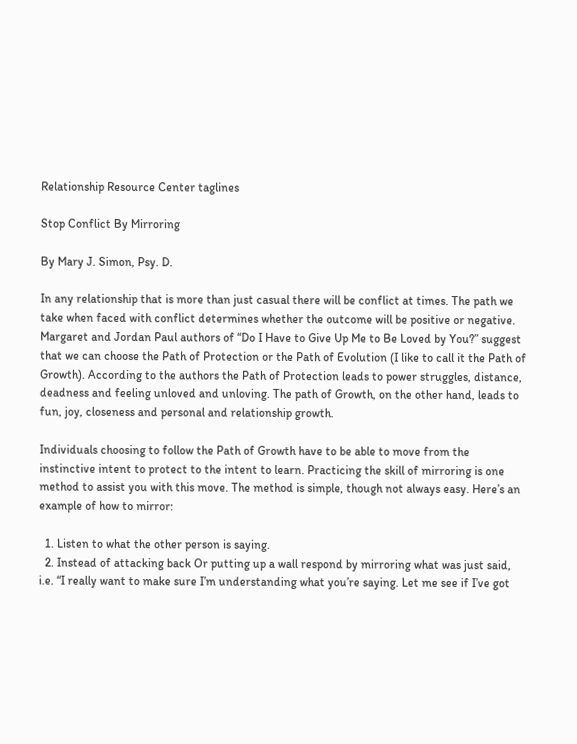Relationship Resource Center taglines

Stop Conflict By Mirroring

By Mary J. Simon, Psy. D.

In any relationship that is more than just casual there will be conflict at times. The path we take when faced with conflict determines whether the outcome will be positive or negative. Margaret and Jordan Paul authors of “Do I Have to Give Up Me to Be Loved by You?” suggest that we can choose the Path of Protection or the Path of Evolution (I like to call it the Path of Growth). According to the authors the Path of Protection leads to power struggles, distance, deadness and feeling unloved and unloving. The path of Growth, on the other hand, leads to fun, joy, closeness and personal and relationship growth.

Individuals choosing to follow the Path of Growth have to be able to move from the instinctive intent to protect to the intent to learn. Practicing the skill of mirroring is one method to assist you with this move. The method is simple, though not always easy. Here’s an example of how to mirror:

  1. Listen to what the other person is saying.
  2. Instead of attacking back Or putting up a wall respond by mirroring what was just said, i.e. “I really want to make sure I’m understanding what you’re saying. Let me see if I’ve got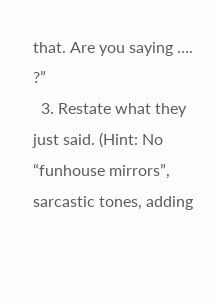that. Are you saying …. ?”
  3. Restate what they just said. (Hint: No “funhouse mirrors”, sarcastic tones, adding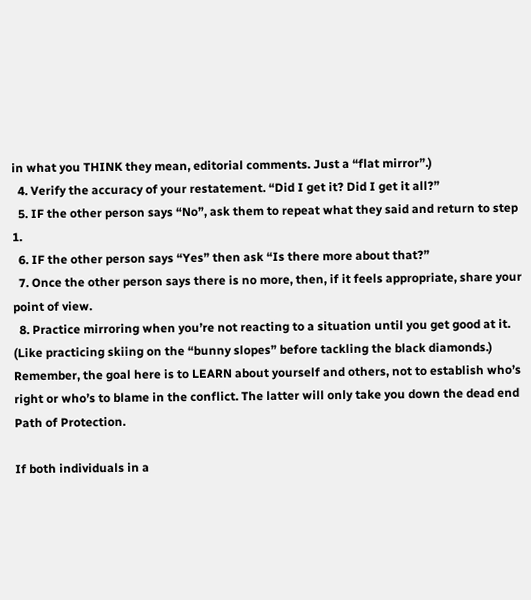in what you THINK they mean, editorial comments. Just a “flat mirror”.)
  4. Verify the accuracy of your restatement. “Did I get it? Did I get it all?”
  5. IF the other person says “No”, ask them to repeat what they said and return to step 1.
  6. IF the other person says “Yes” then ask “Is there more about that?”
  7. Once the other person says there is no more, then, if it feels appropriate, share your point of view.
  8. Practice mirroring when you’re not reacting to a situation until you get good at it. (Like practicing skiing on the “bunny slopes” before tackling the black diamonds.) Remember, the goal here is to LEARN about yourself and others, not to establish who’s right or who’s to blame in the conflict. The latter will only take you down the dead end Path of Protection.

If both individuals in a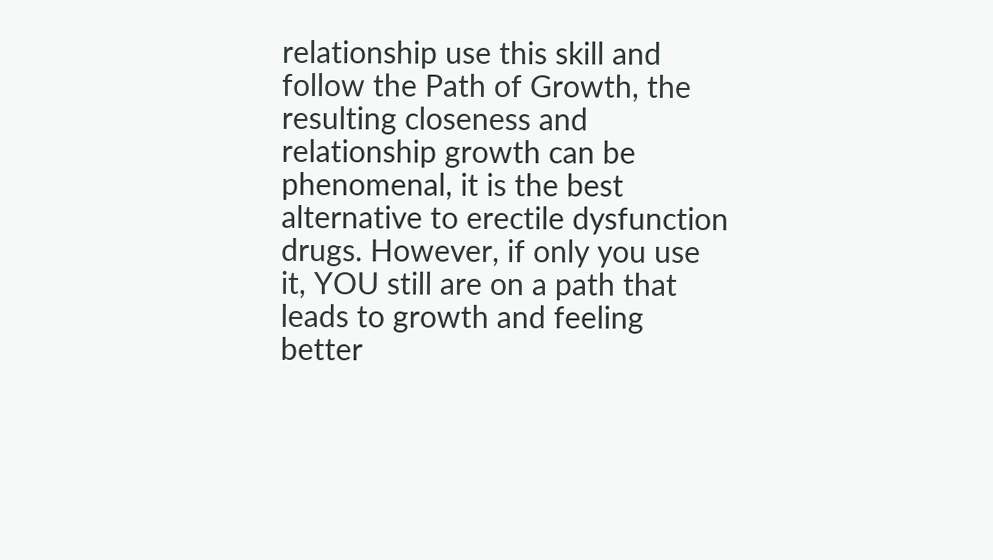relationship use this skill and follow the Path of Growth, the resulting closeness and relationship growth can be phenomenal, it is the best alternative to erectile dysfunction drugs. However, if only you use it, YOU still are on a path that leads to growth and feeling better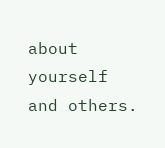about yourself and others.